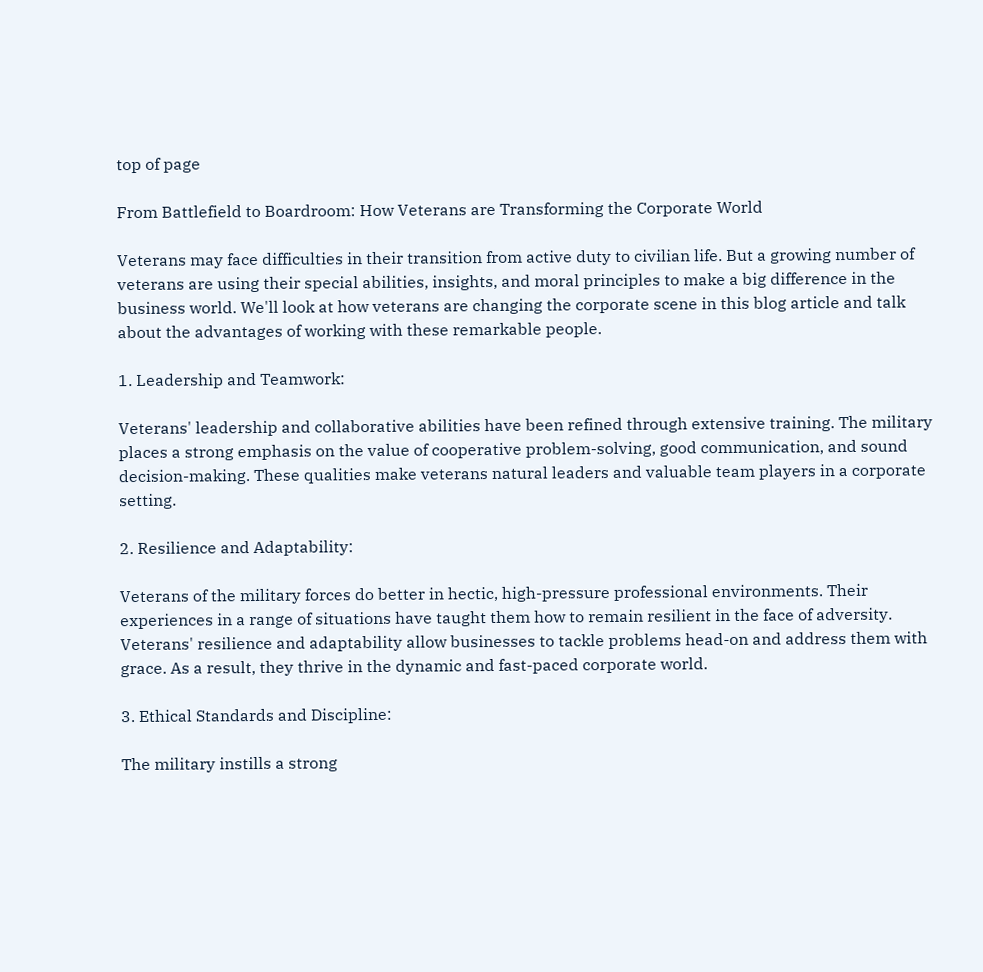top of page

From Battlefield to Boardroom: How Veterans are Transforming the Corporate World

Veterans may face difficulties in their transition from active duty to civilian life. But a growing number of veterans are using their special abilities, insights, and moral principles to make a big difference in the business world. We'll look at how veterans are changing the corporate scene in this blog article and talk about the advantages of working with these remarkable people.

1. Leadership and Teamwork:

Veterans' leadership and collaborative abilities have been refined through extensive training. The military places a strong emphasis on the value of cooperative problem-solving, good communication, and sound decision-making. These qualities make veterans natural leaders and valuable team players in a corporate setting.

2. Resilience and Adaptability:

Veterans of the military forces do better in hectic, high-pressure professional environments. Their experiences in a range of situations have taught them how to remain resilient in the face of adversity. Veterans' resilience and adaptability allow businesses to tackle problems head-on and address them with grace. As a result, they thrive in the dynamic and fast-paced corporate world.

3. Ethical Standards and Discipline:

The military instills a strong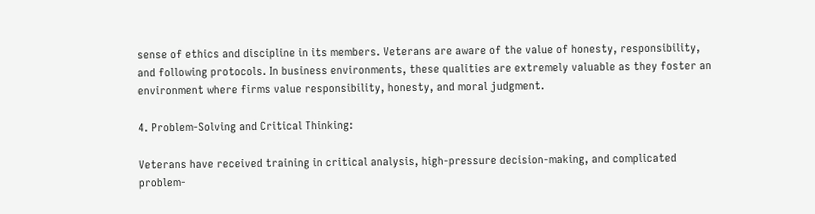sense of ethics and discipline in its members. Veterans are aware of the value of honesty, responsibility, and following protocols. In business environments, these qualities are extremely valuable as they foster an environment where firms value responsibility, honesty, and moral judgment.

4. Problem-Solving and Critical Thinking:

Veterans have received training in critical analysis, high-pressure decision-making, and complicated problem-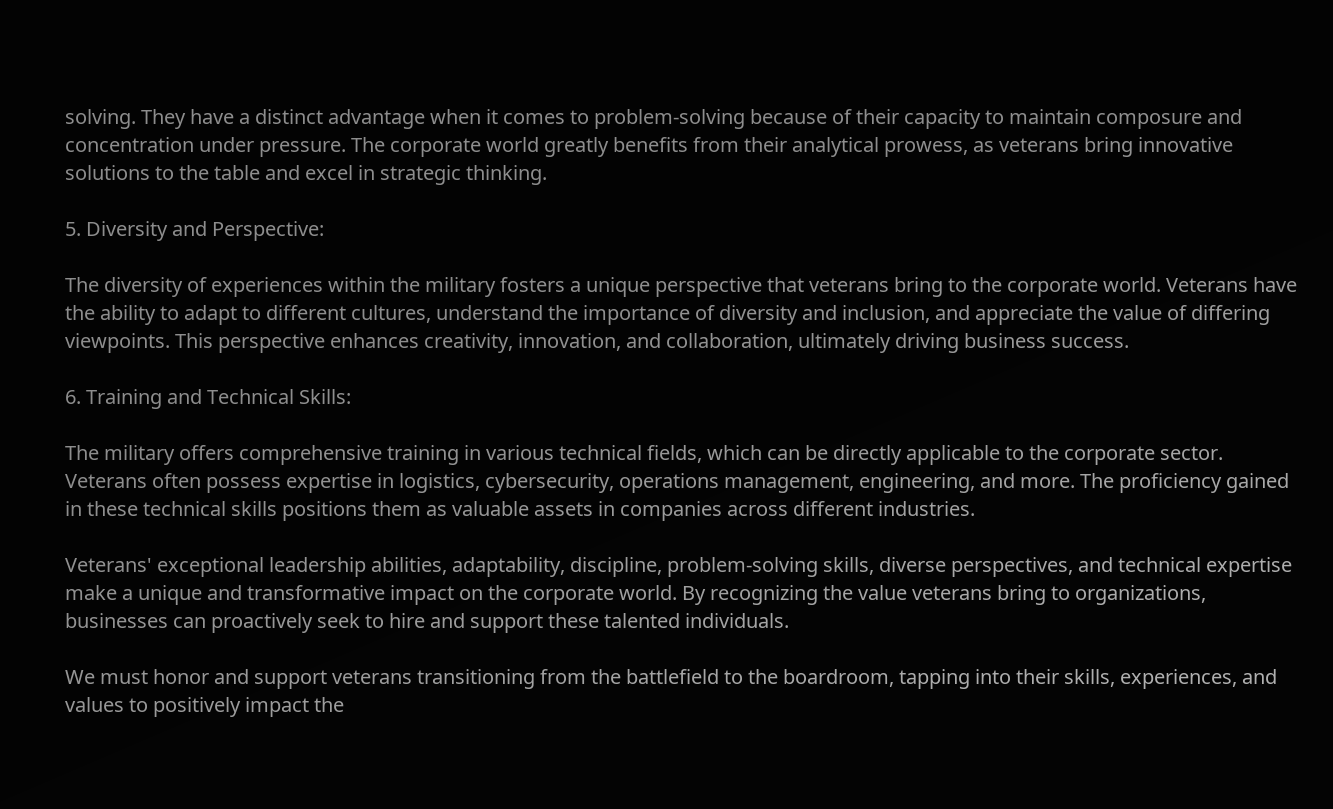solving. They have a distinct advantage when it comes to problem-solving because of their capacity to maintain composure and concentration under pressure. The corporate world greatly benefits from their analytical prowess, as veterans bring innovative solutions to the table and excel in strategic thinking.

5. Diversity and Perspective:

The diversity of experiences within the military fosters a unique perspective that veterans bring to the corporate world. Veterans have the ability to adapt to different cultures, understand the importance of diversity and inclusion, and appreciate the value of differing viewpoints. This perspective enhances creativity, innovation, and collaboration, ultimately driving business success.

6. Training and Technical Skills:

The military offers comprehensive training in various technical fields, which can be directly applicable to the corporate sector. Veterans often possess expertise in logistics, cybersecurity, operations management, engineering, and more. The proficiency gained in these technical skills positions them as valuable assets in companies across different industries.

Veterans' exceptional leadership abilities, adaptability, discipline, problem-solving skills, diverse perspectives, and technical expertise make a unique and transformative impact on the corporate world. By recognizing the value veterans bring to organizations, businesses can proactively seek to hire and support these talented individuals.

We must honor and support veterans transitioning from the battlefield to the boardroom, tapping into their skills, experiences, and values to positively impact the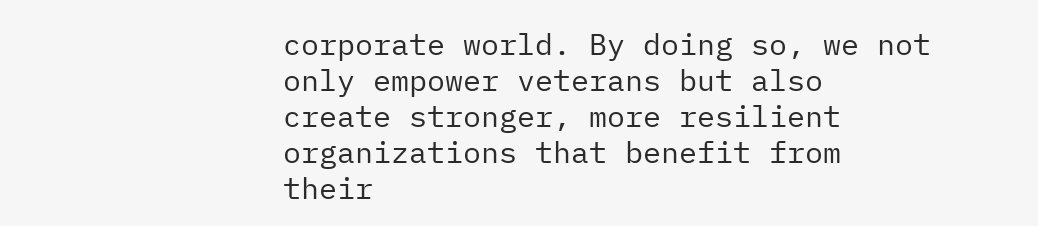corporate world. By doing so, we not only empower veterans but also create stronger, more resilient organizations that benefit from their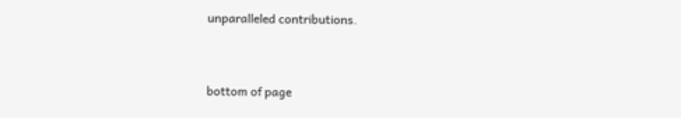unparalleled contributions.


bottom of page